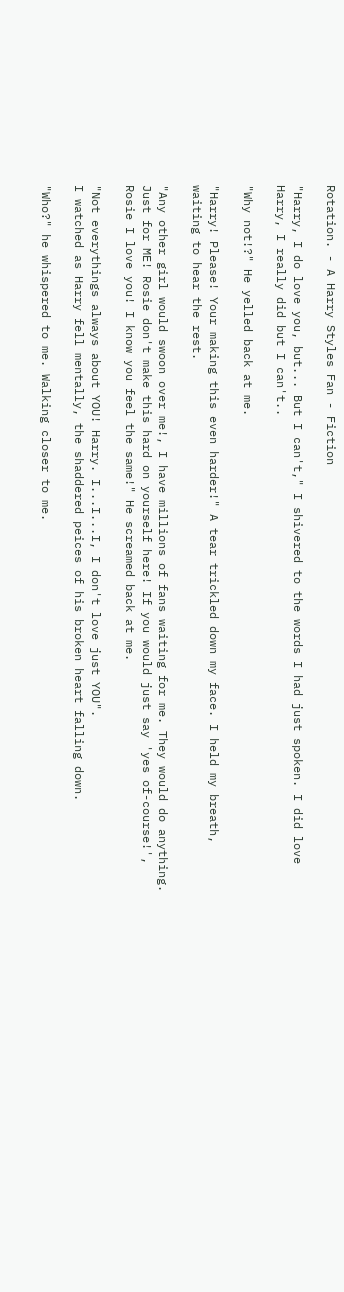Rotation. - A Harry Styles Fan - Fiction

"Harry, I do love you, but... But I can't," I shivered to the words I had just spoken. I did love Harry, I really did but I can't..

"Why not!?" He yelled back at me.

"Harry! Please! Your making this even harder!" A tear trickled down my face. I held my breath, waiting to hear the rest.

"Any other girl would swoon over me!, I have millions of fans waiting for me. They would do anything. Just for ME! Rosie don't make this hard on yourself here! If you would just say 'yes of-course!', Rosie I love you! I know you feel the same!" He screamed back at me.

"Not everythings always about YOU! Harry. I...I...I, I don't love just YOU".
I watched as Harry fell mentally, the shaddered peices of his broken heart falling down.

"Who?" he whispered to me. Walking closer to me.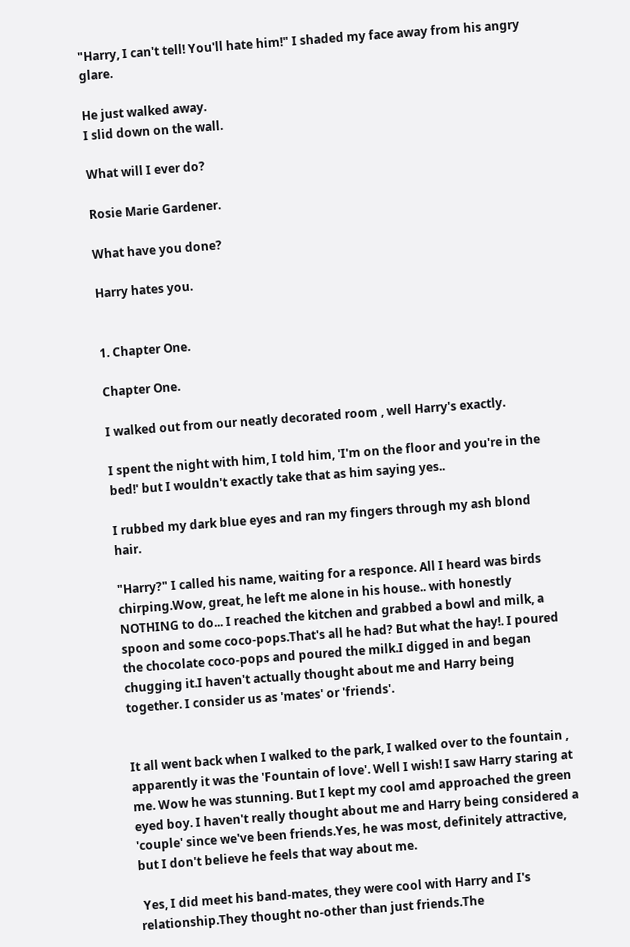"Harry, I can't tell! You'll hate him!" I shaded my face away from his angry glare.

He just walked away.
I slid down on the wall.

What will I ever do?

Rosie Marie Gardener.

What have you done?

Harry hates you.


1. Chapter One.

Chapter One.

I walked out from our neatly decorated room , well Harry's exactly.

I spent the night with him, I told him, 'I'm on the floor and you're in the bed!' but I wouldn't exactly take that as him saying yes..

I rubbed my dark blue eyes and ran my fingers through my ash blond hair.

"Harry?" I called his name, waiting for a responce. All I heard was birds chirping.Wow, great, he left me alone in his house.. with honestly NOTHING to do... I reached the kitchen and grabbed a bowl and milk, a spoon and some coco-pops.That's all he had? But what the hay!. I poured the chocolate coco-pops and poured the milk.I digged in and began chugging it.I haven't actually thought about me and Harry being together. I consider us as 'mates' or 'friends'.


It all went back when I walked to the park, I walked over to the fountain , apparently it was the 'Fountain of love'. Well I wish! I saw Harry staring at me. Wow he was stunning. But I kept my cool amd approached the green eyed boy. I haven't really thought about me and Harry being considered a 'couple' since we've been friends.Yes, he was most, definitely attractive, but I don't believe he feels that way about me.

 Yes, I did meet his band-mates, they were cool with Harry and I's relationship.They thought no-other than just friends.The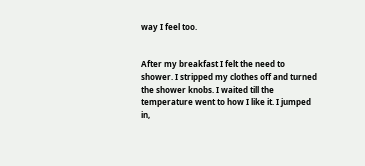way I feel too.


After my breakfast I felt the need to shower. I stripped my clothes off and turned the shower knobs. I waited till the temperature went to how I like it. I jumped in,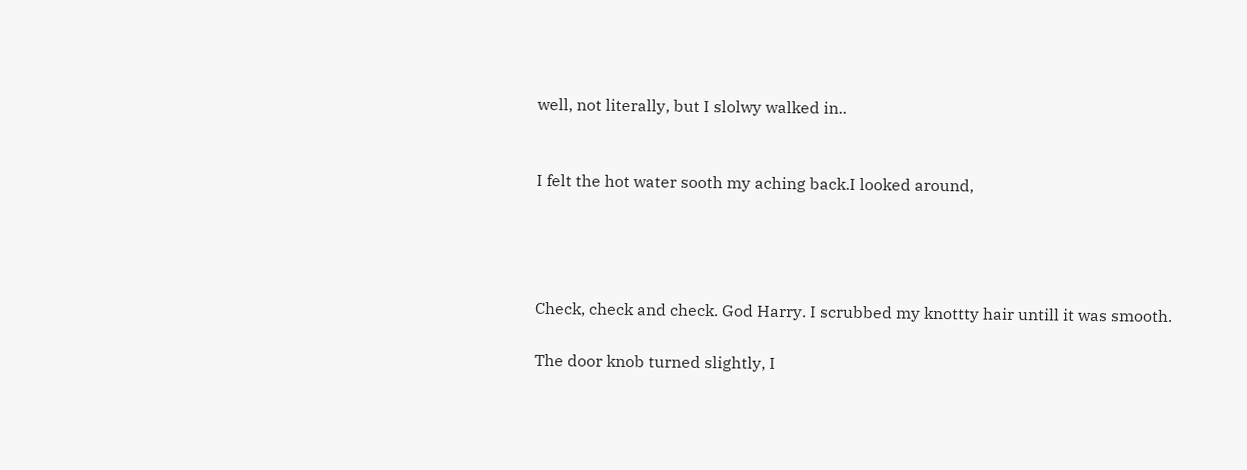well, not literally, but I slolwy walked in..


I felt the hot water sooth my aching back.I looked around,




Check, check and check. God Harry. I scrubbed my knottty hair untill it was smooth.

The door knob turned slightly, I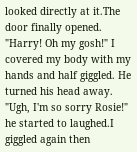looked directly at it.The door finally opened. "Harry! Oh my gosh!" I covered my body with my hands and half giggled. He turned his head away. "Ugh, I'm so sorry Rosie!" he started to laughed.I giggled again then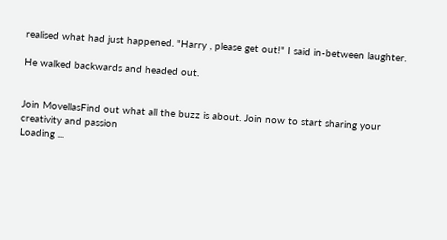realised what had just happened. "Harry , please get out!" I said in-between laughter.

He walked backwards and headed out.


Join MovellasFind out what all the buzz is about. Join now to start sharing your creativity and passion
Loading ...